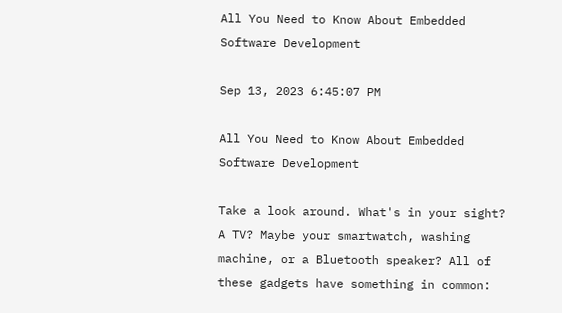All You Need to Know About Embedded Software Development

Sep 13, 2023 6:45:07 PM

All You Need to Know About Embedded Software Development

Take a look around. What's in your sight? A TV? Maybe your smartwatch, washing machine, or a Bluetooth speaker? All of these gadgets have something in common: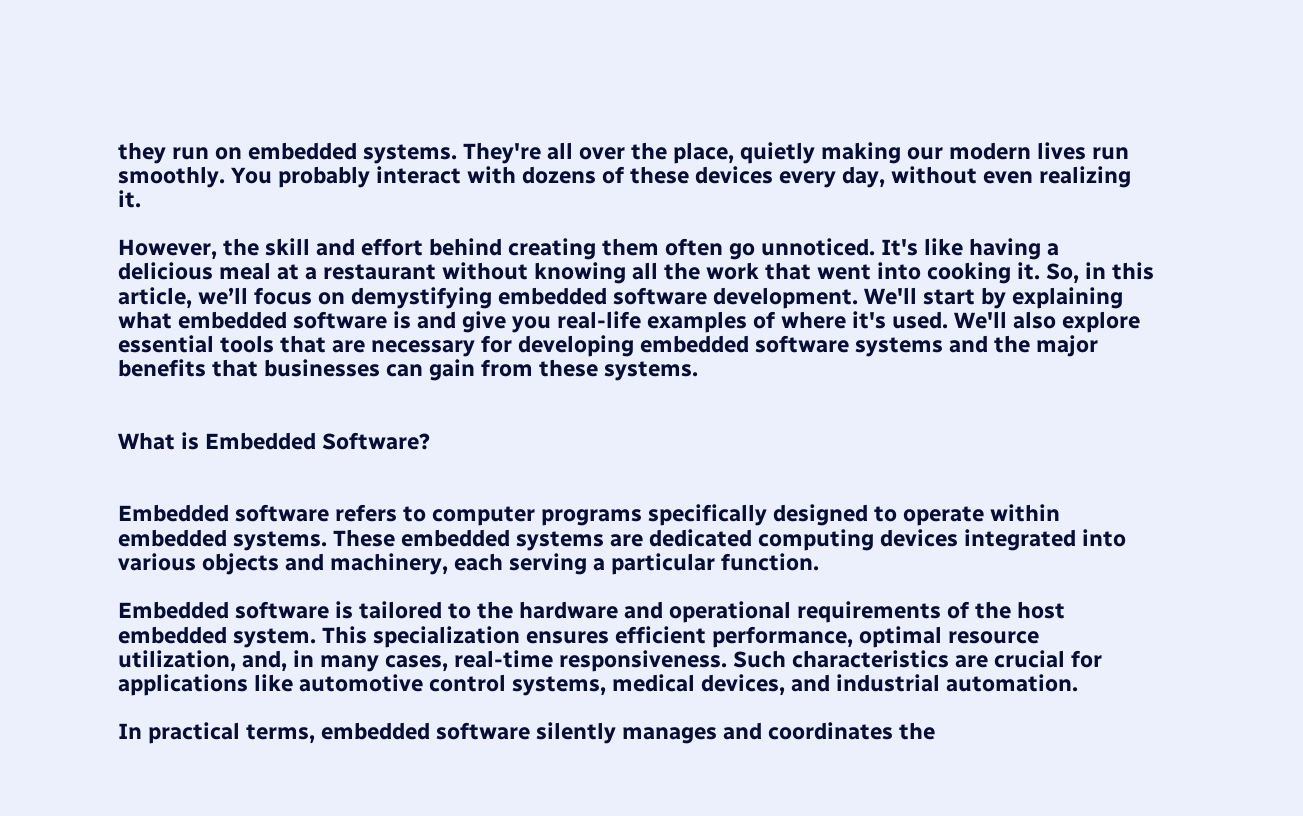they run on embedded systems. They're all over the place, quietly making our modern lives run smoothly. You probably interact with dozens of these devices every day, without even realizing it.

However, the skill and effort behind creating them often go unnoticed. It's like having a delicious meal at a restaurant without knowing all the work that went into cooking it. So, in this article, we’ll focus on demystifying embedded software development. We'll start by explaining what embedded software is and give you real-life examples of where it's used. We'll also explore essential tools that are necessary for developing embedded software systems and the major benefits that businesses can gain from these systems.


What is Embedded Software?


Embedded software refers to computer programs specifically designed to operate within embedded systems. These embedded systems are dedicated computing devices integrated into various objects and machinery, each serving a particular function.

Embedded software is tailored to the hardware and operational requirements of the host embedded system. This specialization ensures efficient performance, optimal resource utilization, and, in many cases, real-time responsiveness. Such characteristics are crucial for applications like automotive control systems, medical devices, and industrial automation.

In practical terms, embedded software silently manages and coordinates the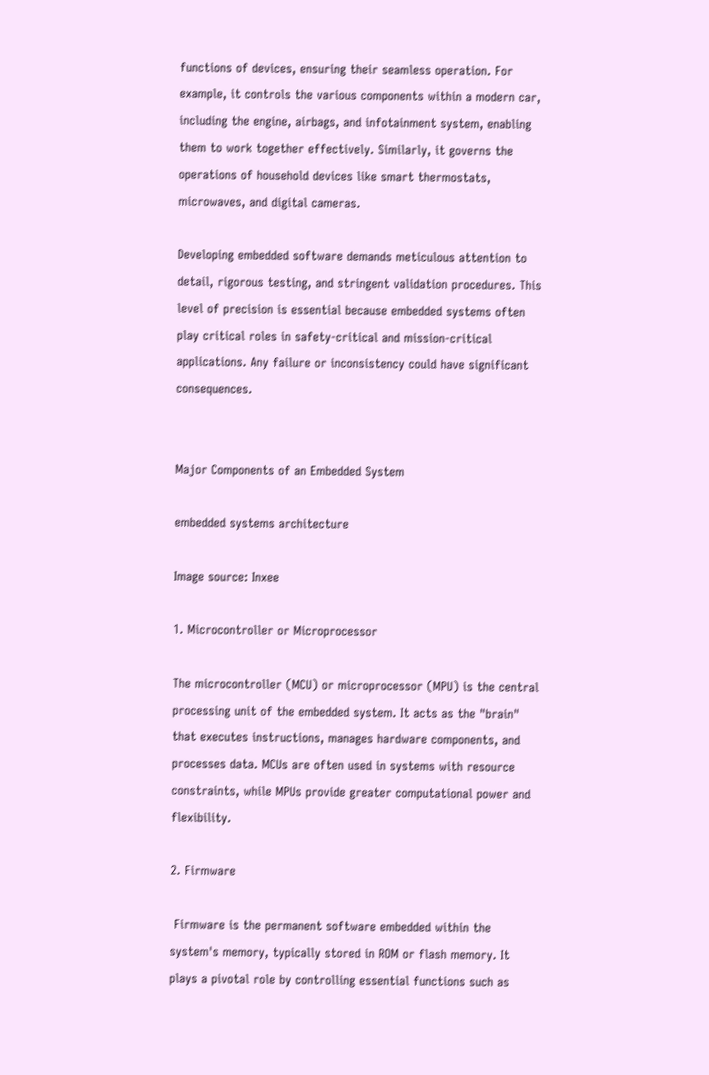functions of devices, ensuring their seamless operation. For example, it controls the various components within a modern car, including the engine, airbags, and infotainment system, enabling them to work together effectively. Similarly, it governs the operations of household devices like smart thermostats, microwaves, and digital cameras.

Developing embedded software demands meticulous attention to detail, rigorous testing, and stringent validation procedures. This level of precision is essential because embedded systems often play critical roles in safety-critical and mission-critical applications. Any failure or inconsistency could have significant consequences.


Major Components of an Embedded System

embedded systems architecture

Image source: Inxee

1. Microcontroller or Microprocessor

The microcontroller (MCU) or microprocessor (MPU) is the central processing unit of the embedded system. It acts as the "brain" that executes instructions, manages hardware components, and processes data. MCUs are often used in systems with resource constraints, while MPUs provide greater computational power and flexibility.

2. Firmware

 Firmware is the permanent software embedded within the system's memory, typically stored in ROM or flash memory. It plays a pivotal role by controlling essential functions such as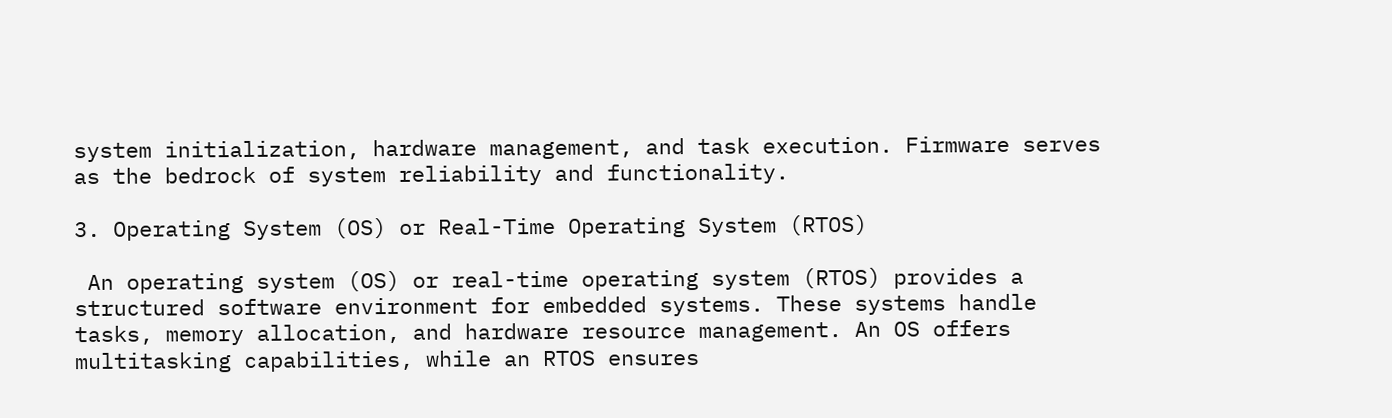system initialization, hardware management, and task execution. Firmware serves as the bedrock of system reliability and functionality.

3. Operating System (OS) or Real-Time Operating System (RTOS)

 An operating system (OS) or real-time operating system (RTOS) provides a structured software environment for embedded systems. These systems handle tasks, memory allocation, and hardware resource management. An OS offers multitasking capabilities, while an RTOS ensures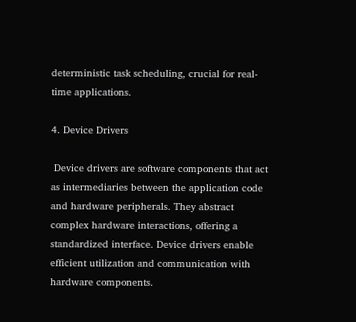deterministic task scheduling, crucial for real-time applications.

4. Device Drivers

 Device drivers are software components that act as intermediaries between the application code and hardware peripherals. They abstract complex hardware interactions, offering a standardized interface. Device drivers enable efficient utilization and communication with hardware components.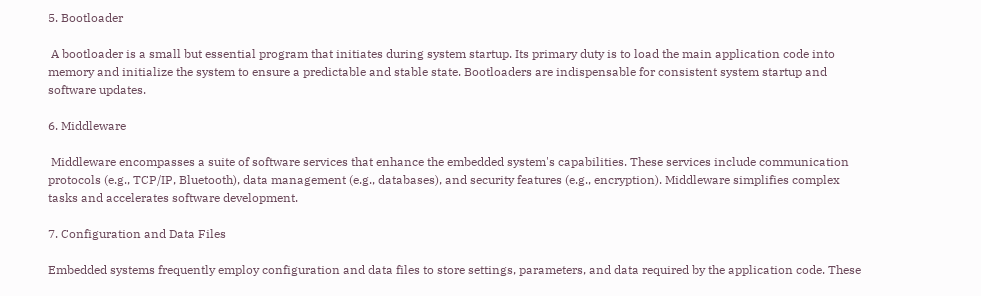5. Bootloader

 A bootloader is a small but essential program that initiates during system startup. Its primary duty is to load the main application code into memory and initialize the system to ensure a predictable and stable state. Bootloaders are indispensable for consistent system startup and software updates.

6. Middleware

 Middleware encompasses a suite of software services that enhance the embedded system's capabilities. These services include communication protocols (e.g., TCP/IP, Bluetooth), data management (e.g., databases), and security features (e.g., encryption). Middleware simplifies complex tasks and accelerates software development.

7. Configuration and Data Files

Embedded systems frequently employ configuration and data files to store settings, parameters, and data required by the application code. These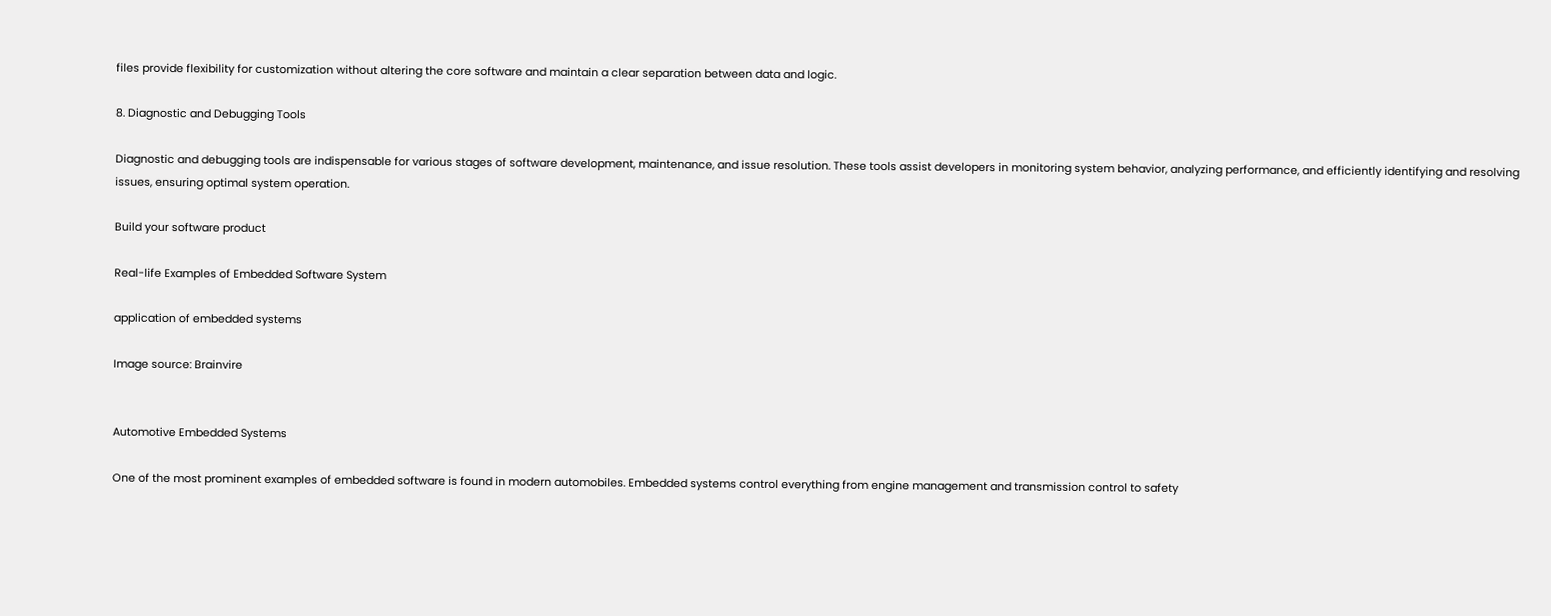files provide flexibility for customization without altering the core software and maintain a clear separation between data and logic.

8. Diagnostic and Debugging Tools

Diagnostic and debugging tools are indispensable for various stages of software development, maintenance, and issue resolution. These tools assist developers in monitoring system behavior, analyzing performance, and efficiently identifying and resolving issues, ensuring optimal system operation.

Build your software product

Real-life Examples of Embedded Software System

application of embedded systems

Image source: Brainvire


Automotive Embedded Systems

One of the most prominent examples of embedded software is found in modern automobiles. Embedded systems control everything from engine management and transmission control to safety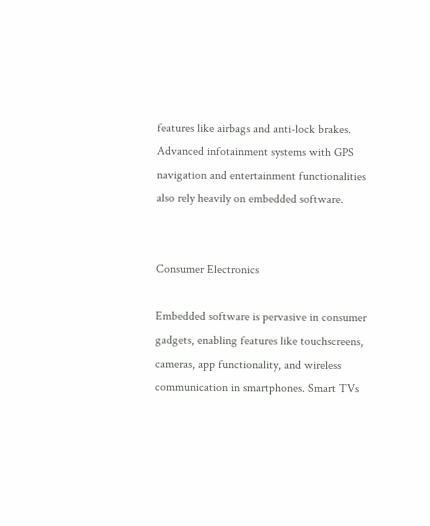features like airbags and anti-lock brakes. Advanced infotainment systems with GPS navigation and entertainment functionalities also rely heavily on embedded software.


Consumer Electronics

Embedded software is pervasive in consumer gadgets, enabling features like touchscreens, cameras, app functionality, and wireless communication in smartphones. Smart TVs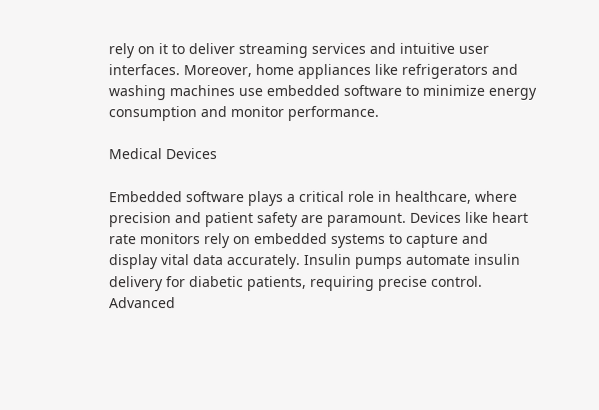rely on it to deliver streaming services and intuitive user interfaces. Moreover, home appliances like refrigerators and washing machines use embedded software to minimize energy consumption and monitor performance.

Medical Devices

Embedded software plays a critical role in healthcare, where precision and patient safety are paramount. Devices like heart rate monitors rely on embedded systems to capture and display vital data accurately. Insulin pumps automate insulin delivery for diabetic patients, requiring precise control. Advanced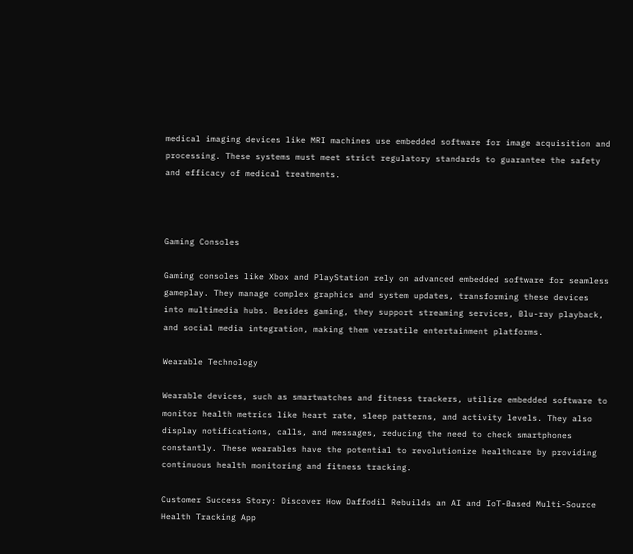medical imaging devices like MRI machines use embedded software for image acquisition and processing. These systems must meet strict regulatory standards to guarantee the safety and efficacy of medical treatments.



Gaming Consoles

Gaming consoles like Xbox and PlayStation rely on advanced embedded software for seamless gameplay. They manage complex graphics and system updates, transforming these devices into multimedia hubs. Besides gaming, they support streaming services, Blu-ray playback, and social media integration, making them versatile entertainment platforms.

Wearable Technology

Wearable devices, such as smartwatches and fitness trackers, utilize embedded software to monitor health metrics like heart rate, sleep patterns, and activity levels. They also display notifications, calls, and messages, reducing the need to check smartphones constantly. These wearables have the potential to revolutionize healthcare by providing continuous health monitoring and fitness tracking.

Customer Success Story: Discover How Daffodil Rebuilds an AI and IoT-Based Multi-Source Health Tracking App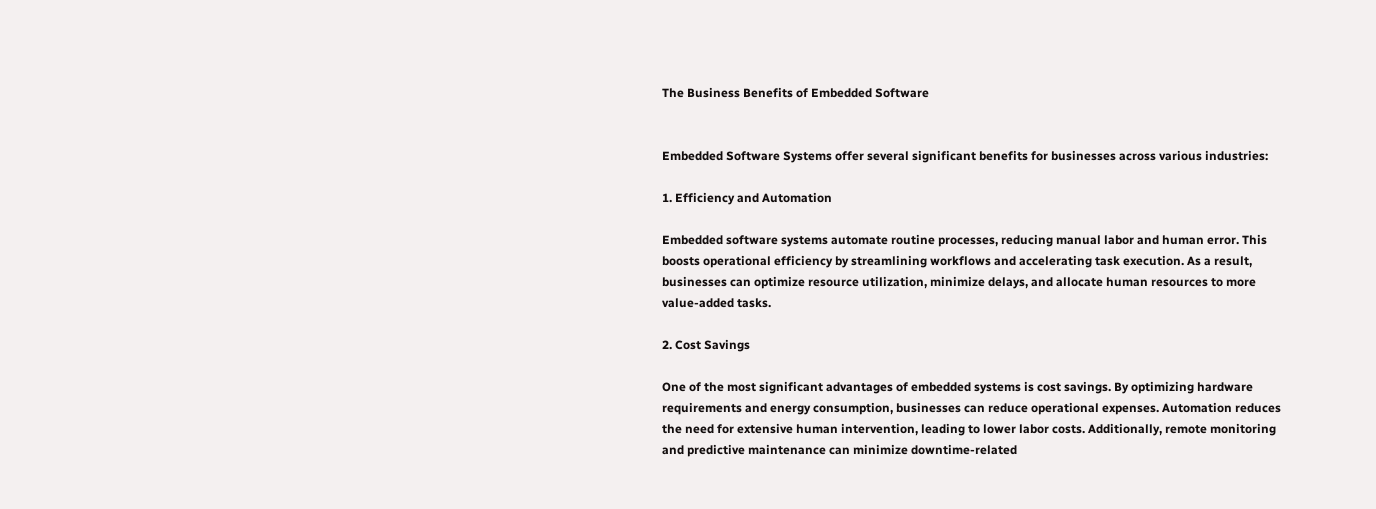The Business Benefits of Embedded Software


Embedded Software Systems offer several significant benefits for businesses across various industries:

1. Efficiency and Automation

Embedded software systems automate routine processes, reducing manual labor and human error. This boosts operational efficiency by streamlining workflows and accelerating task execution. As a result, businesses can optimize resource utilization, minimize delays, and allocate human resources to more value-added tasks.

2. Cost Savings

One of the most significant advantages of embedded systems is cost savings. By optimizing hardware requirements and energy consumption, businesses can reduce operational expenses. Automation reduces the need for extensive human intervention, leading to lower labor costs. Additionally, remote monitoring and predictive maintenance can minimize downtime-related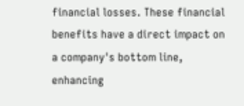financial losses. These financial benefits have a direct impact on a company's bottom line, enhancing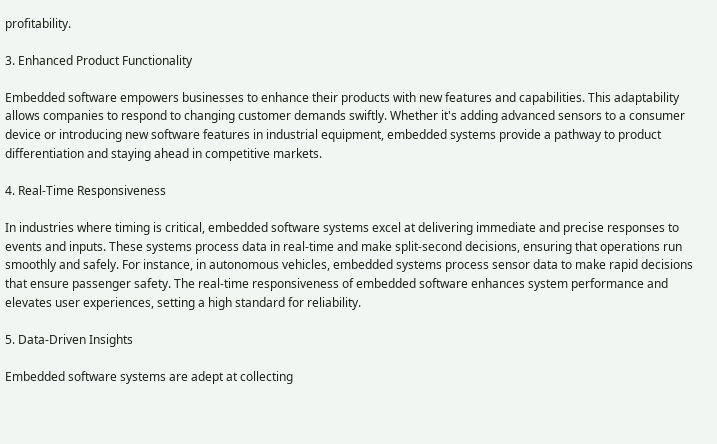profitability.

3. Enhanced Product Functionality

Embedded software empowers businesses to enhance their products with new features and capabilities. This adaptability allows companies to respond to changing customer demands swiftly. Whether it's adding advanced sensors to a consumer device or introducing new software features in industrial equipment, embedded systems provide a pathway to product differentiation and staying ahead in competitive markets.

4. Real-Time Responsiveness

In industries where timing is critical, embedded software systems excel at delivering immediate and precise responses to events and inputs. These systems process data in real-time and make split-second decisions, ensuring that operations run smoothly and safely. For instance, in autonomous vehicles, embedded systems process sensor data to make rapid decisions that ensure passenger safety. The real-time responsiveness of embedded software enhances system performance and elevates user experiences, setting a high standard for reliability.

5. Data-Driven Insights

Embedded software systems are adept at collecting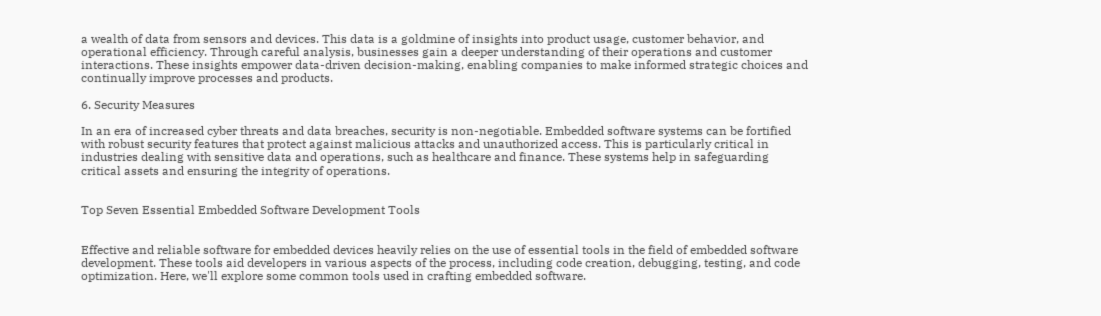a wealth of data from sensors and devices. This data is a goldmine of insights into product usage, customer behavior, and operational efficiency. Through careful analysis, businesses gain a deeper understanding of their operations and customer interactions. These insights empower data-driven decision-making, enabling companies to make informed strategic choices and continually improve processes and products.

6. Security Measures

In an era of increased cyber threats and data breaches, security is non-negotiable. Embedded software systems can be fortified with robust security features that protect against malicious attacks and unauthorized access. This is particularly critical in industries dealing with sensitive data and operations, such as healthcare and finance. These systems help in safeguarding critical assets and ensuring the integrity of operations.


Top Seven Essential Embedded Software Development Tools


Effective and reliable software for embedded devices heavily relies on the use of essential tools in the field of embedded software development. These tools aid developers in various aspects of the process, including code creation, debugging, testing, and code optimization. Here, we'll explore some common tools used in crafting embedded software.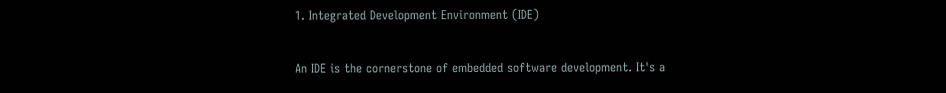1. Integrated Development Environment (IDE)

An IDE is the cornerstone of embedded software development. It's a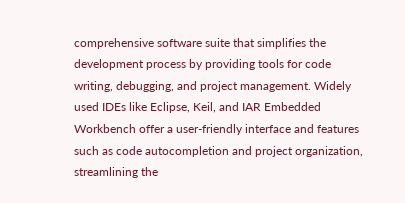comprehensive software suite that simplifies the development process by providing tools for code writing, debugging, and project management. Widely used IDEs like Eclipse, Keil, and IAR Embedded Workbench offer a user-friendly interface and features such as code autocompletion and project organization, streamlining the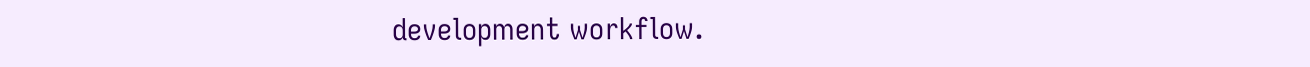development workflow.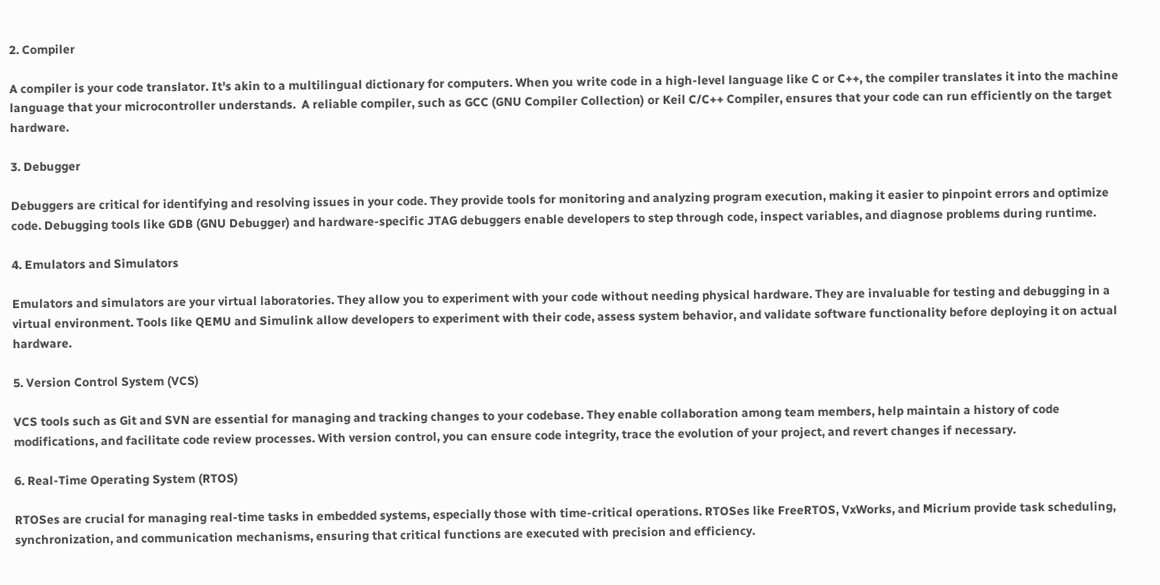2. Compiler

A compiler is your code translator. It's akin to a multilingual dictionary for computers. When you write code in a high-level language like C or C++, the compiler translates it into the machine language that your microcontroller understands.  A reliable compiler, such as GCC (GNU Compiler Collection) or Keil C/C++ Compiler, ensures that your code can run efficiently on the target hardware.

3. Debugger

Debuggers are critical for identifying and resolving issues in your code. They provide tools for monitoring and analyzing program execution, making it easier to pinpoint errors and optimize code. Debugging tools like GDB (GNU Debugger) and hardware-specific JTAG debuggers enable developers to step through code, inspect variables, and diagnose problems during runtime.

4. Emulators and Simulators

Emulators and simulators are your virtual laboratories. They allow you to experiment with your code without needing physical hardware. They are invaluable for testing and debugging in a virtual environment. Tools like QEMU and Simulink allow developers to experiment with their code, assess system behavior, and validate software functionality before deploying it on actual hardware.

5. Version Control System (VCS)

VCS tools such as Git and SVN are essential for managing and tracking changes to your codebase. They enable collaboration among team members, help maintain a history of code modifications, and facilitate code review processes. With version control, you can ensure code integrity, trace the evolution of your project, and revert changes if necessary.

6. Real-Time Operating System (RTOS)

RTOSes are crucial for managing real-time tasks in embedded systems, especially those with time-critical operations. RTOSes like FreeRTOS, VxWorks, and Micrium provide task scheduling, synchronization, and communication mechanisms, ensuring that critical functions are executed with precision and efficiency.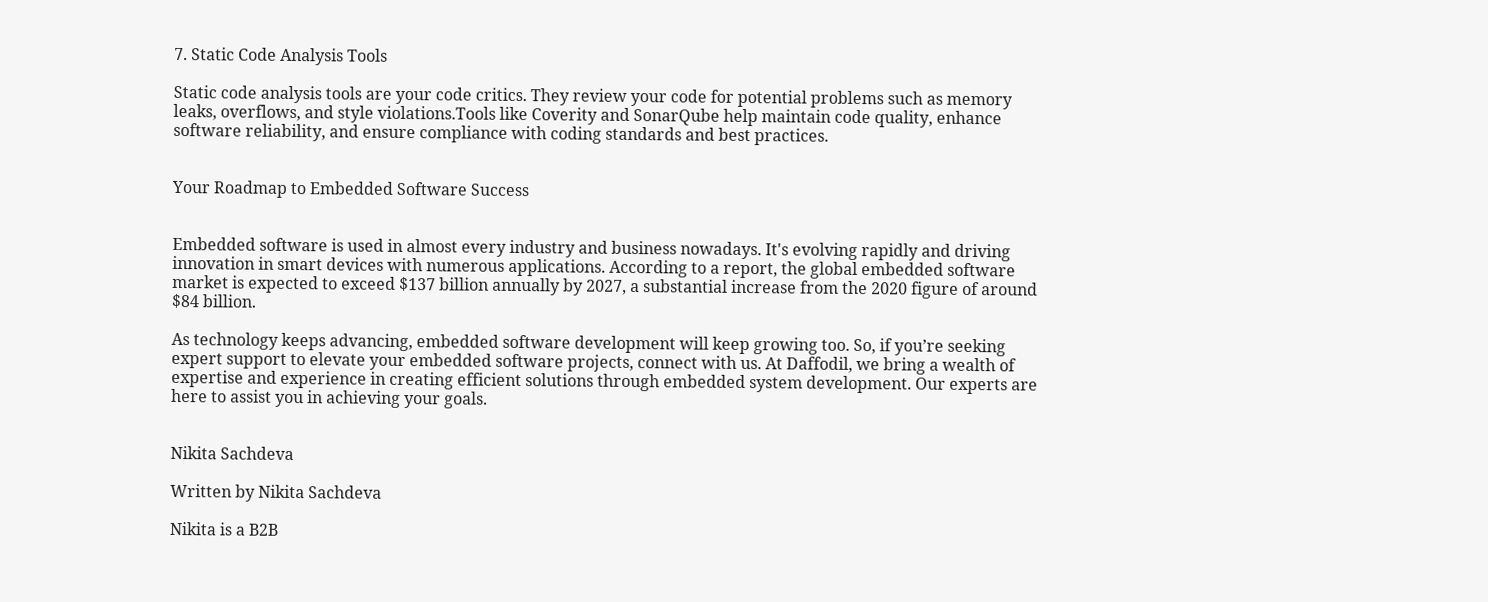7. Static Code Analysis Tools

Static code analysis tools are your code critics. They review your code for potential problems such as memory leaks, overflows, and style violations.Tools like Coverity and SonarQube help maintain code quality, enhance software reliability, and ensure compliance with coding standards and best practices.


Your Roadmap to Embedded Software Success


Embedded software is used in almost every industry and business nowadays. It's evolving rapidly and driving innovation in smart devices with numerous applications. According to a report, the global embedded software market is expected to exceed $137 billion annually by 2027, a substantial increase from the 2020 figure of around $84 billion.

As technology keeps advancing, embedded software development will keep growing too. So, if you’re seeking expert support to elevate your embedded software projects, connect with us. At Daffodil, we bring a wealth of expertise and experience in creating efficient solutions through embedded system development. Our experts are here to assist you in achieving your goals.


Nikita Sachdeva

Written by Nikita Sachdeva

Nikita is a B2B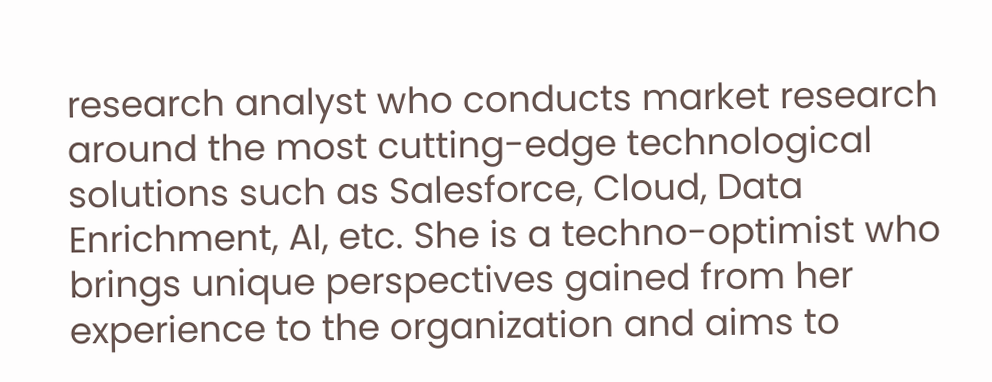research analyst who conducts market research around the most cutting-edge technological solutions such as Salesforce, Cloud, Data Enrichment, AI, etc. She is a techno-optimist who brings unique perspectives gained from her experience to the organization and aims to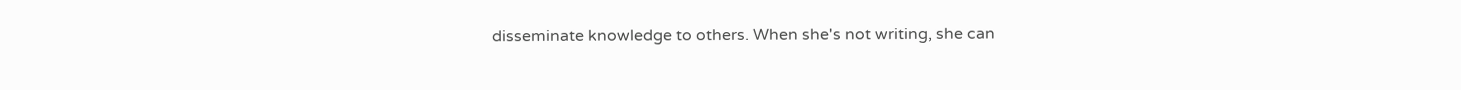disseminate knowledge to others. When she's not writing, she can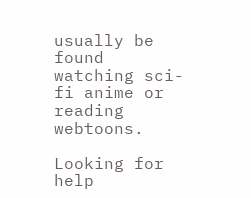usually be found watching sci-fi anime or reading webtoons.

Looking for help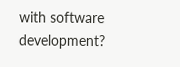with software development?